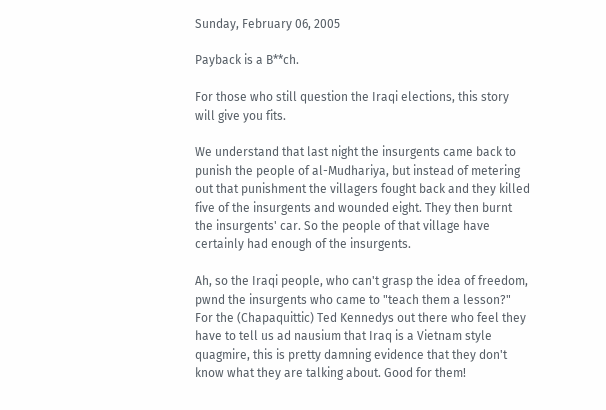Sunday, February 06, 2005

Payback is a B**ch.

For those who still question the Iraqi elections, this story will give you fits.

We understand that last night the insurgents came back to punish the people of al-Mudhariya, but instead of metering out that punishment the villagers fought back and they killed five of the insurgents and wounded eight. They then burnt the insurgents' car. So the people of that village have certainly had enough of the insurgents.

Ah, so the Iraqi people, who can't grasp the idea of freedom, pwnd the insurgents who came to "teach them a lesson?" For the (Chapaquittic) Ted Kennedys out there who feel they have to tell us ad nausium that Iraq is a Vietnam style quagmire, this is pretty damning evidence that they don't know what they are talking about. Good for them!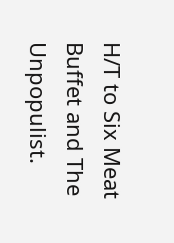H/T to Six Meat Buffet and The Unpopulist.